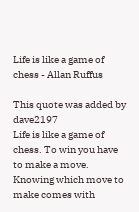Life is like a game of chess - Allan Ruffus

This quote was added by dave2197
Life is like a game of chess. To win you have to make a move. Knowing which move to make comes with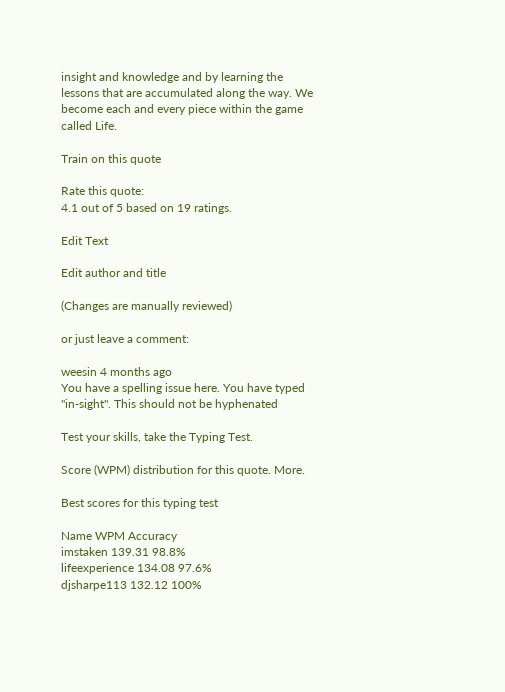insight and knowledge and by learning the lessons that are accumulated along the way. We become each and every piece within the game called Life.

Train on this quote

Rate this quote:
4.1 out of 5 based on 19 ratings.

Edit Text

Edit author and title

(Changes are manually reviewed)

or just leave a comment:

weesin 4 months ago
You have a spelling issue here. You have typed "in-sight". This should not be hyphenated

Test your skills, take the Typing Test.

Score (WPM) distribution for this quote. More.

Best scores for this typing test

Name WPM Accuracy
imstaken 139.31 98.8%
lifeexperience 134.08 97.6%
djsharpe113 132.12 100%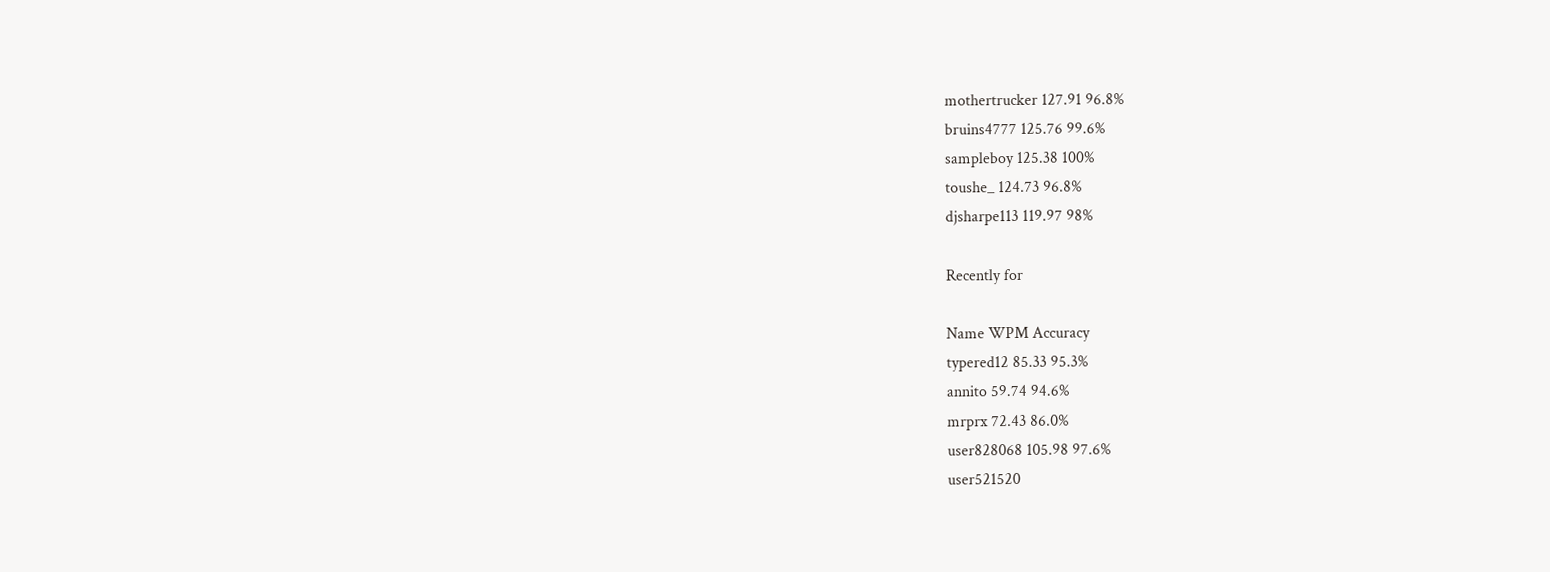mothertrucker 127.91 96.8%
bruins4777 125.76 99.6%
sampleboy 125.38 100%
toushe_ 124.73 96.8%
djsharpe113 119.97 98%

Recently for

Name WPM Accuracy
typered12 85.33 95.3%
annito 59.74 94.6%
mrprx 72.43 86.0%
user828068 105.98 97.6%
user521520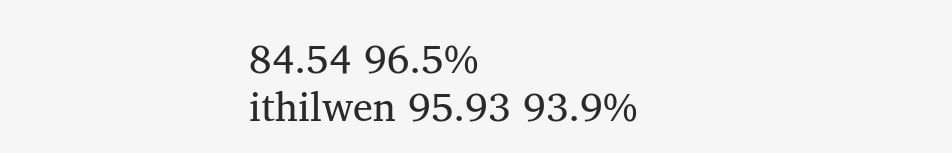84.54 96.5%
ithilwen 95.93 93.9%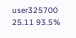user325700 25.11 93.5%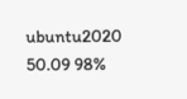ubuntu2020 50.09 98%